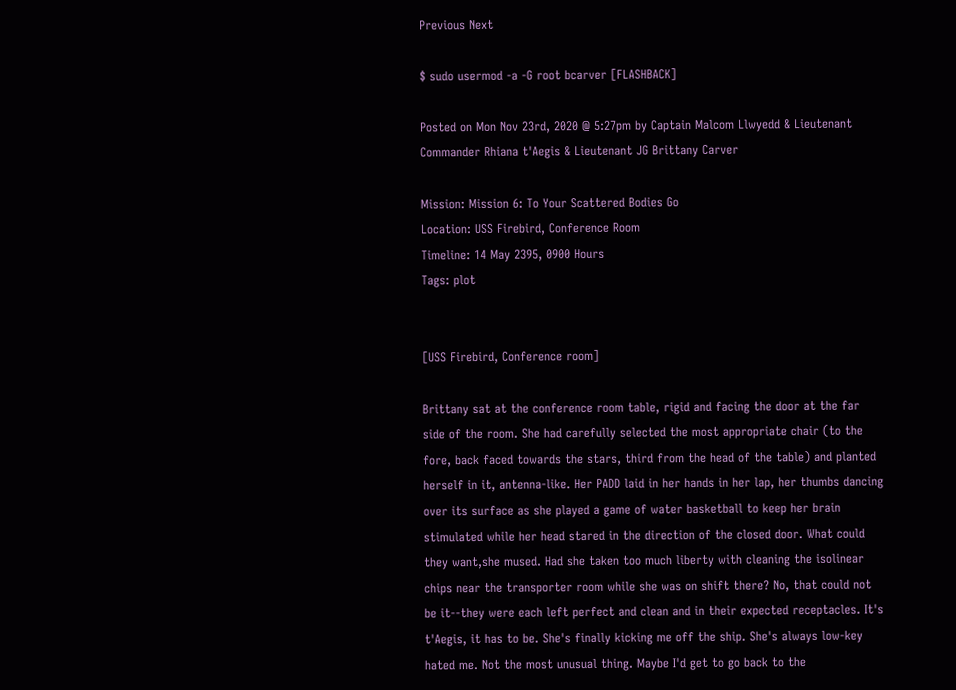Previous Next

$ sudo usermod -a -G root bcarver [FLASHBACK]

Posted on Mon Nov 23rd, 2020 @ 5:27pm by Captain Malcom Llwyedd & Lieutenant Commander Rhiana t'Aegis & Lieutenant JG Brittany Carver

Mission: Mission 6: To Your Scattered Bodies Go
Location: USS Firebird, Conference Room
Timeline: 14 May 2395, 0900 Hours
Tags: plot


[USS Firebird, Conference room]

Brittany sat at the conference room table, rigid and facing the door at the far side of the room. She had carefully selected the most appropriate chair (to the fore, back faced towards the stars, third from the head of the table) and planted herself in it, antenna-like. Her PADD laid in her hands in her lap, her thumbs dancing over its surface as she played a game of water basketball to keep her brain stimulated while her head stared in the direction of the closed door. What could they want,she mused. Had she taken too much liberty with cleaning the isolinear chips near the transporter room while she was on shift there? No, that could not be it--they were each left perfect and clean and in their expected receptacles. It's t'Aegis, it has to be. She's finally kicking me off the ship. She's always low-key hated me. Not the most unusual thing. Maybe I'd get to go back to the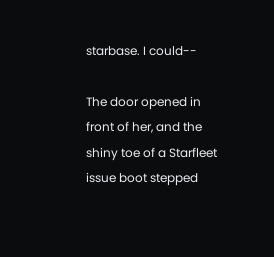starbase. I could--

The door opened in front of her, and the shiny toe of a Starfleet issue boot stepped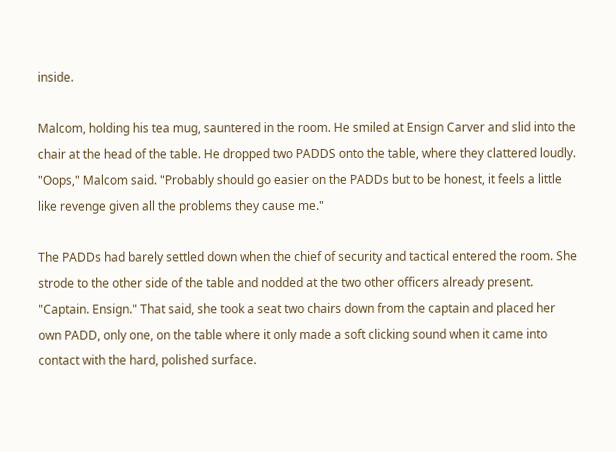inside.

Malcom, holding his tea mug, sauntered in the room. He smiled at Ensign Carver and slid into the chair at the head of the table. He dropped two PADDS onto the table, where they clattered loudly. "Oops," Malcom said. "Probably should go easier on the PADDs but to be honest, it feels a little like revenge given all the problems they cause me."

The PADDs had barely settled down when the chief of security and tactical entered the room. She strode to the other side of the table and nodded at the two other officers already present. "Captain. Ensign." That said, she took a seat two chairs down from the captain and placed her own PADD, only one, on the table where it only made a soft clicking sound when it came into contact with the hard, polished surface.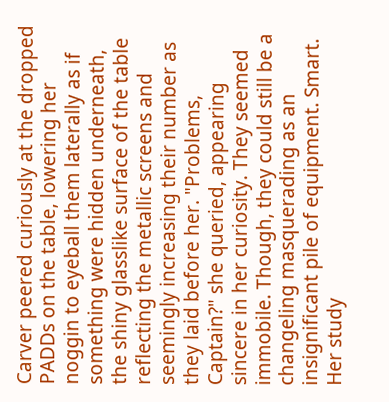Carver peered curiously at the dropped PADDs on the table, lowering her noggin to eyeball them laterally as if something were hidden underneath, the shiny glasslike surface of the table reflecting the metallic screens and seemingly increasing their number as they laid before her. "Problems, Captain?" she queried, appearing sincere in her curiosity. They seemed immobile. Though, they could still be a changeling masquerading as an insignificant pile of equipment. Smart. Her study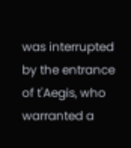was interrupted by the entrance of t'Aegis, who warranted a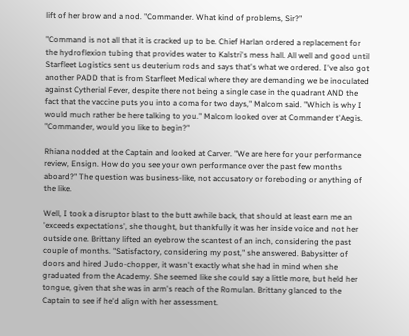lift of her brow and a nod. "Commander. What kind of problems, Sir?"

"Command is not all that it is cracked up to be. Chief Harlan ordered a replacement for the hydroflexion tubing that provides water to Kalstri's mess hall. All well and good until Starfleet Logistics sent us deuterium rods and says that's what we ordered. I've also got another PADD that is from Starfleet Medical where they are demanding we be inoculated against Cytherial Fever, despite there not being a single case in the quadrant AND the fact that the vaccine puts you into a coma for two days," Malcom said. "Which is why I would much rather be here talking to you." Malcom looked over at Commander t'Aegis. "Commander, would you like to begin?"

Rhiana nodded at the Captain and looked at Carver. "We are here for your performance review, Ensign. How do you see your own performance over the past few months aboard?" The question was business-like, not accusatory or foreboding or anything of the like.

Well, I took a disruptor blast to the butt awhile back, that should at least earn me an 'exceeds expectations', she thought, but thankfully it was her inside voice and not her outside one. Brittany lifted an eyebrow the scantest of an inch, considering the past couple of months. "Satisfactory, considering my post," she answered. Babysitter of doors and hired Judo-chopper, it wasn't exactly what she had in mind when she graduated from the Academy. She seemed like she could say a little more, but held her tongue, given that she was in arm's reach of the Romulan. Brittany glanced to the Captain to see if he'd align with her assessment.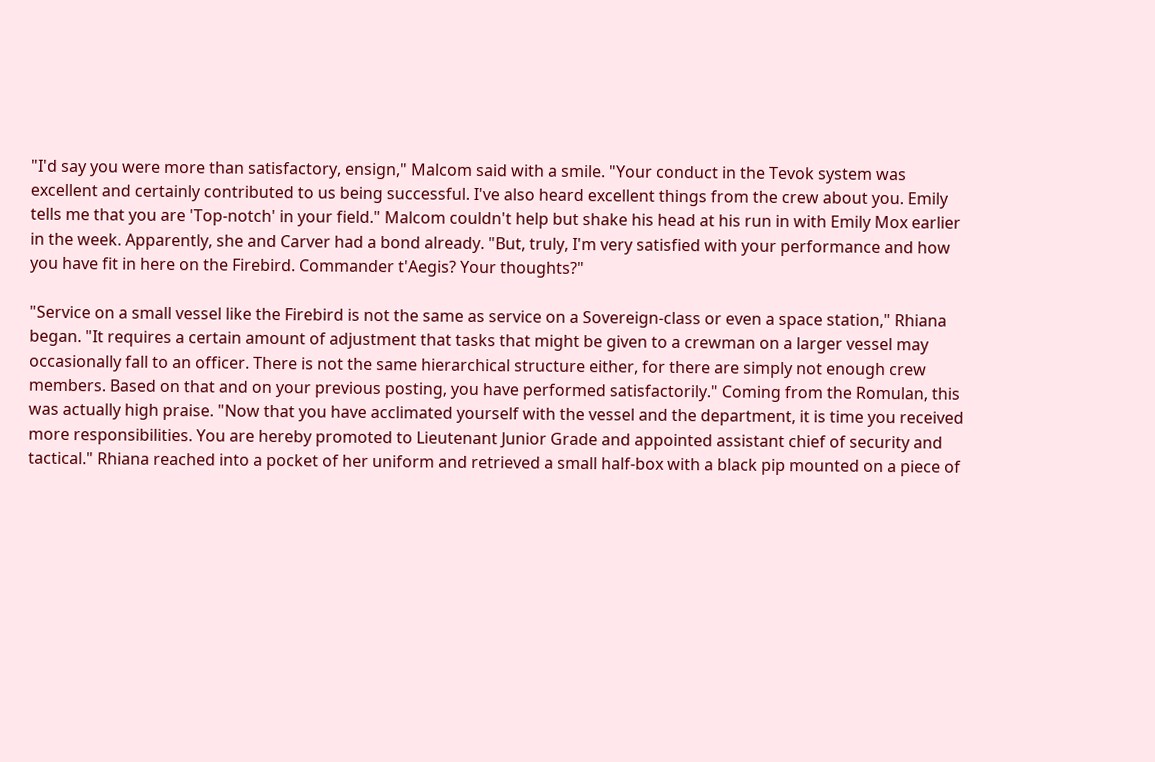"I'd say you were more than satisfactory, ensign," Malcom said with a smile. "Your conduct in the Tevok system was excellent and certainly contributed to us being successful. I've also heard excellent things from the crew about you. Emily tells me that you are 'Top-notch' in your field." Malcom couldn't help but shake his head at his run in with Emily Mox earlier in the week. Apparently, she and Carver had a bond already. "But, truly, I'm very satisfied with your performance and how you have fit in here on the Firebird. Commander t'Aegis? Your thoughts?"

"Service on a small vessel like the Firebird is not the same as service on a Sovereign-class or even a space station," Rhiana began. "It requires a certain amount of adjustment that tasks that might be given to a crewman on a larger vessel may occasionally fall to an officer. There is not the same hierarchical structure either, for there are simply not enough crew members. Based on that and on your previous posting, you have performed satisfactorily." Coming from the Romulan, this was actually high praise. "Now that you have acclimated yourself with the vessel and the department, it is time you received more responsibilities. You are hereby promoted to Lieutenant Junior Grade and appointed assistant chief of security and tactical." Rhiana reached into a pocket of her uniform and retrieved a small half-box with a black pip mounted on a piece of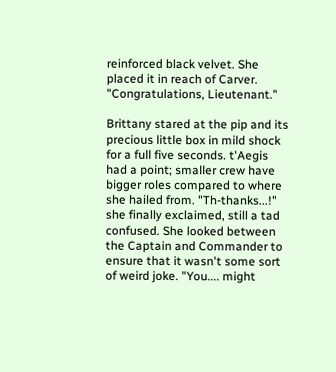reinforced black velvet. She placed it in reach of Carver. "Congratulations, Lieutenant."

Brittany stared at the pip and its precious little box in mild shock for a full five seconds. t'Aegis had a point; smaller crew have bigger roles compared to where she hailed from. "Th-thanks...!" she finally exclaimed, still a tad confused. She looked between the Captain and Commander to ensure that it wasn't some sort of weird joke. "You.... might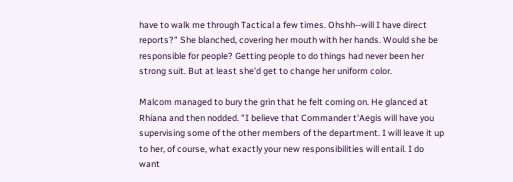have to walk me through Tactical a few times. Ohshh--will I have direct reports?" She blanched, covering her mouth with her hands. Would she be responsible for people? Getting people to do things had never been her strong suit. But at least she'd get to change her uniform color.

Malcom managed to bury the grin that he felt coming on. He glanced at Rhiana and then nodded. "I believe that Commander t'Aegis will have you supervising some of the other members of the department. I will leave it up to her, of course, what exactly your new responsibilities will entail. I do want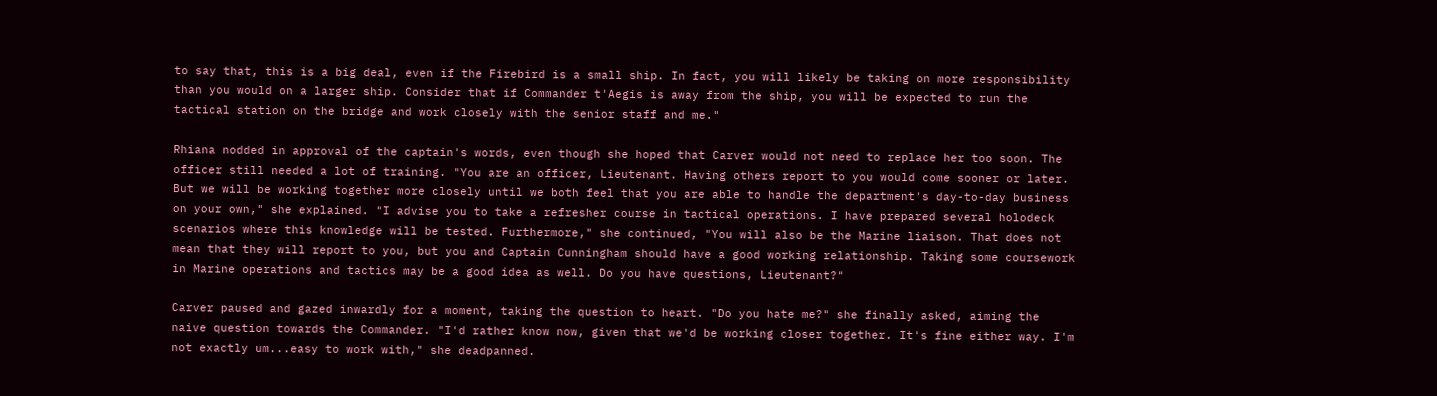to say that, this is a big deal, even if the Firebird is a small ship. In fact, you will likely be taking on more responsibility than you would on a larger ship. Consider that if Commander t'Aegis is away from the ship, you will be expected to run the tactical station on the bridge and work closely with the senior staff and me."

Rhiana nodded in approval of the captain's words, even though she hoped that Carver would not need to replace her too soon. The officer still needed a lot of training. "You are an officer, Lieutenant. Having others report to you would come sooner or later. But we will be working together more closely until we both feel that you are able to handle the department's day-to-day business on your own," she explained. "I advise you to take a refresher course in tactical operations. I have prepared several holodeck scenarios where this knowledge will be tested. Furthermore," she continued, "You will also be the Marine liaison. That does not mean that they will report to you, but you and Captain Cunningham should have a good working relationship. Taking some coursework in Marine operations and tactics may be a good idea as well. Do you have questions, Lieutenant?"

Carver paused and gazed inwardly for a moment, taking the question to heart. "Do you hate me?" she finally asked, aiming the naive question towards the Commander. "I'd rather know now, given that we'd be working closer together. It's fine either way. I'm not exactly um...easy to work with," she deadpanned.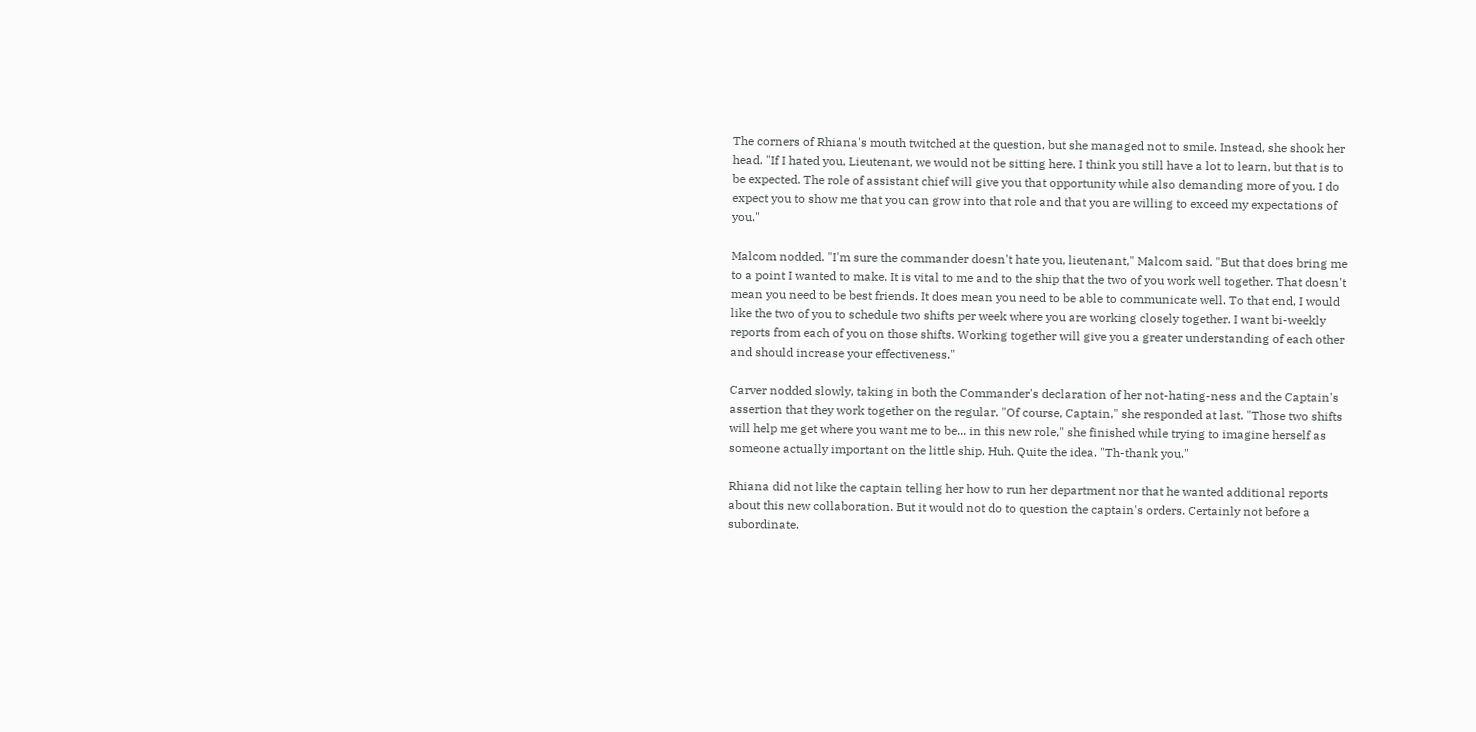The corners of Rhiana's mouth twitched at the question, but she managed not to smile. Instead, she shook her head. "If I hated you, Lieutenant, we would not be sitting here. I think you still have a lot to learn, but that is to be expected. The role of assistant chief will give you that opportunity while also demanding more of you. I do expect you to show me that you can grow into that role and that you are willing to exceed my expectations of you."

Malcom nodded. "I'm sure the commander doesn't hate you, lieutenant," Malcom said. "But that does bring me to a point I wanted to make. It is vital to me and to the ship that the two of you work well together. That doesn't mean you need to be best friends. It does mean you need to be able to communicate well. To that end, I would like the two of you to schedule two shifts per week where you are working closely together. I want bi-weekly reports from each of you on those shifts. Working together will give you a greater understanding of each other and should increase your effectiveness."

Carver nodded slowly, taking in both the Commander's declaration of her not-hating-ness and the Captain's assertion that they work together on the regular. "Of course, Captain," she responded at last. "Those two shifts will help me get where you want me to be... in this new role," she finished while trying to imagine herself as someone actually important on the little ship. Huh. Quite the idea. "Th-thank you."

Rhiana did not like the captain telling her how to run her department nor that he wanted additional reports about this new collaboration. But it would not do to question the captain's orders. Certainly not before a subordinate.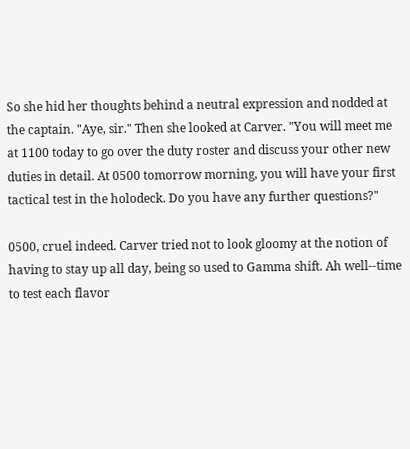So she hid her thoughts behind a neutral expression and nodded at the captain. "Aye, sir." Then she looked at Carver. "You will meet me at 1100 today to go over the duty roster and discuss your other new duties in detail. At 0500 tomorrow morning, you will have your first tactical test in the holodeck. Do you have any further questions?"

0500, cruel indeed. Carver tried not to look gloomy at the notion of having to stay up all day, being so used to Gamma shift. Ah well--time to test each flavor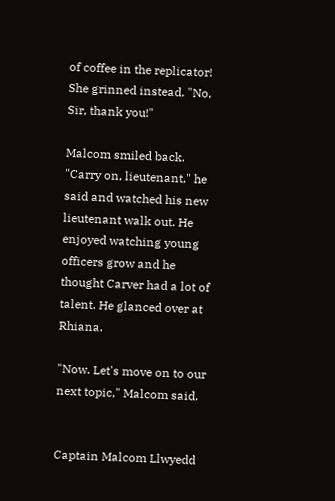of coffee in the replicator! She grinned instead. "No, Sir, thank you!"

Malcom smiled back. "Carry on, lieutenant," he said and watched his new lieutenant walk out. He enjoyed watching young officers grow and he thought Carver had a lot of talent. He glanced over at Rhiana.

"Now. Let's move on to our next topic," Malcom said.


Captain Malcom Llwyedd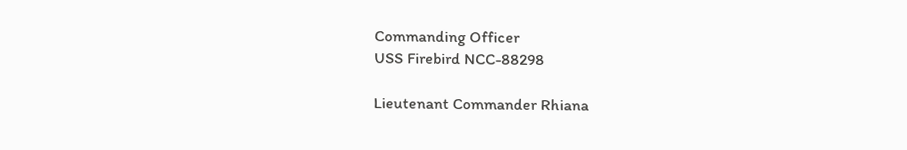Commanding Officer
USS Firebird NCC-88298

Lieutenant Commander Rhiana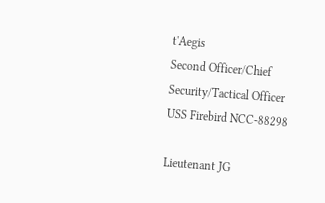t'Aegis
Second Officer/Chief Security/Tactical Officer
USS Firebird NCC-88298

Lieutenant JG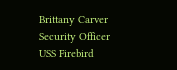Brittany Carver
Security Officer
USS Firebird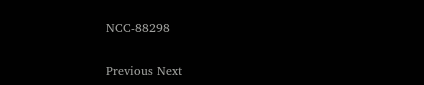NCC-88298


Previous Next